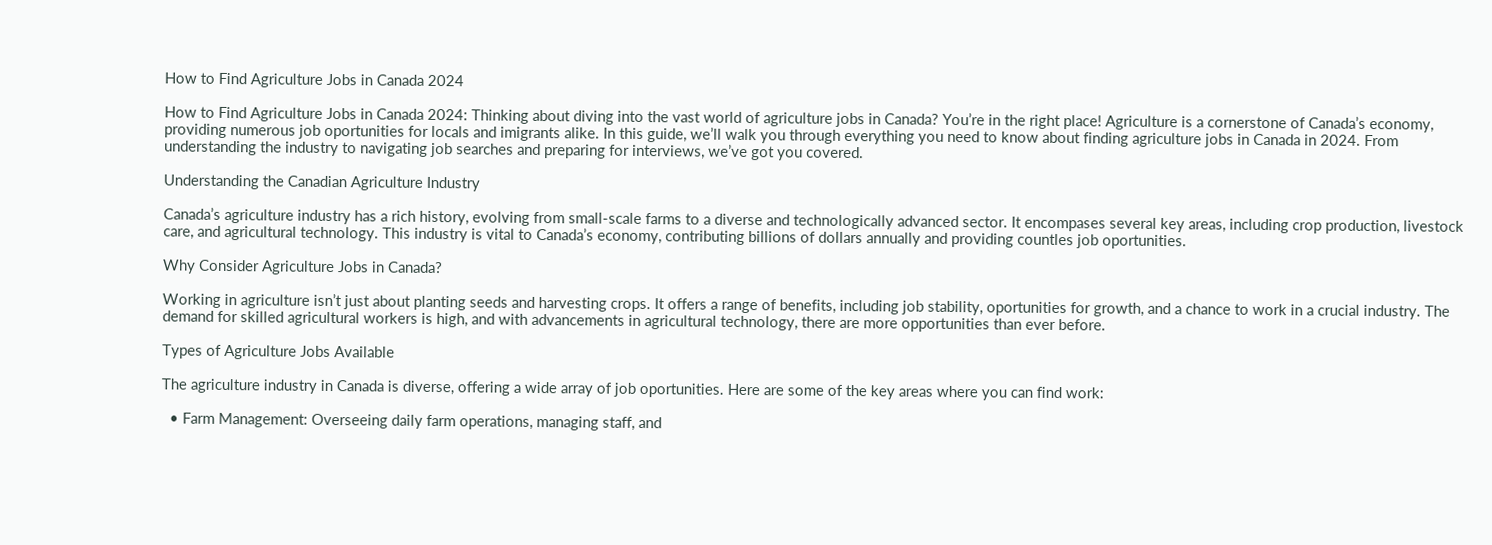How to Find Agriculture Jobs in Canada 2024

How to Find Agriculture Jobs in Canada 2024: Thinking about diving into the vast world of agriculture jobs in Canada? You’re in the right place! Agriculture is a cornerstone of Canada’s economy, providing numerous job oportunities for locals and imigrants alike. In this guide, we’ll walk you through everything you need to know about finding agriculture jobs in Canada in 2024. From understanding the industry to navigating job searches and preparing for interviews, we’ve got you covered.

Understanding the Canadian Agriculture Industry

Canada’s agriculture industry has a rich history, evolving from small-scale farms to a diverse and technologically advanced sector. It encompases several key areas, including crop production, livestock care, and agricultural technology. This industry is vital to Canada’s economy, contributing billions of dollars annually and providing countles job oportunities.

Why Consider Agriculture Jobs in Canada?

Working in agriculture isn’t just about planting seeds and harvesting crops. It offers a range of benefits, including job stability, oportunities for growth, and a chance to work in a crucial industry. The demand for skilled agricultural workers is high, and with advancements in agricultural technology, there are more opportunities than ever before.

Types of Agriculture Jobs Available

The agriculture industry in Canada is diverse, offering a wide array of job oportunities. Here are some of the key areas where you can find work:

  • Farm Management: Overseeing daily farm operations, managing staff, and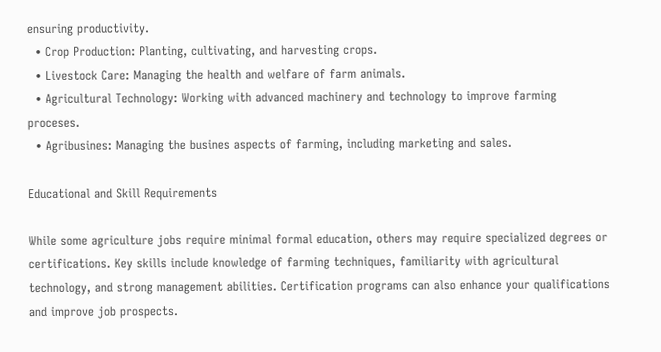ensuring productivity.
  • Crop Production: Planting, cultivating, and harvesting crops.
  • Livestock Care: Managing the health and welfare of farm animals.
  • Agricultural Technology: Working with advanced machinery and technology to improve farming proceses.
  • Agribusines: Managing the busines aspects of farming, including marketing and sales.

Educational and Skill Requirements

While some agriculture jobs require minimal formal education, others may require specialized degrees or certifications. Key skills include knowledge of farming techniques, familiarity with agricultural technology, and strong management abilities. Certification programs can also enhance your qualifications and improve job prospects.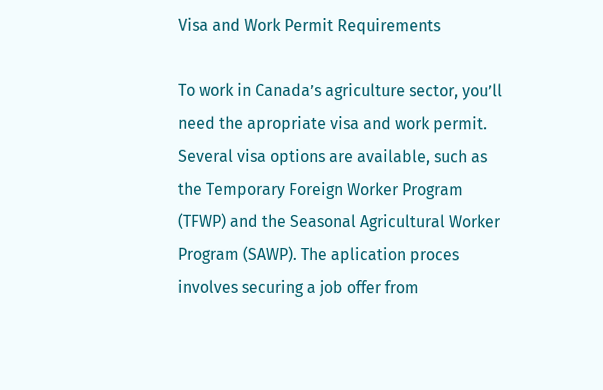Visa and Work Permit Requirements

To work in Canada’s agriculture sector, you’ll need the apropriate visa and work permit. Several visa options are available, such as the Temporary Foreign Worker Program (TFWP) and the Seasonal Agricultural Worker Program (SAWP). The aplication proces involves securing a job offer from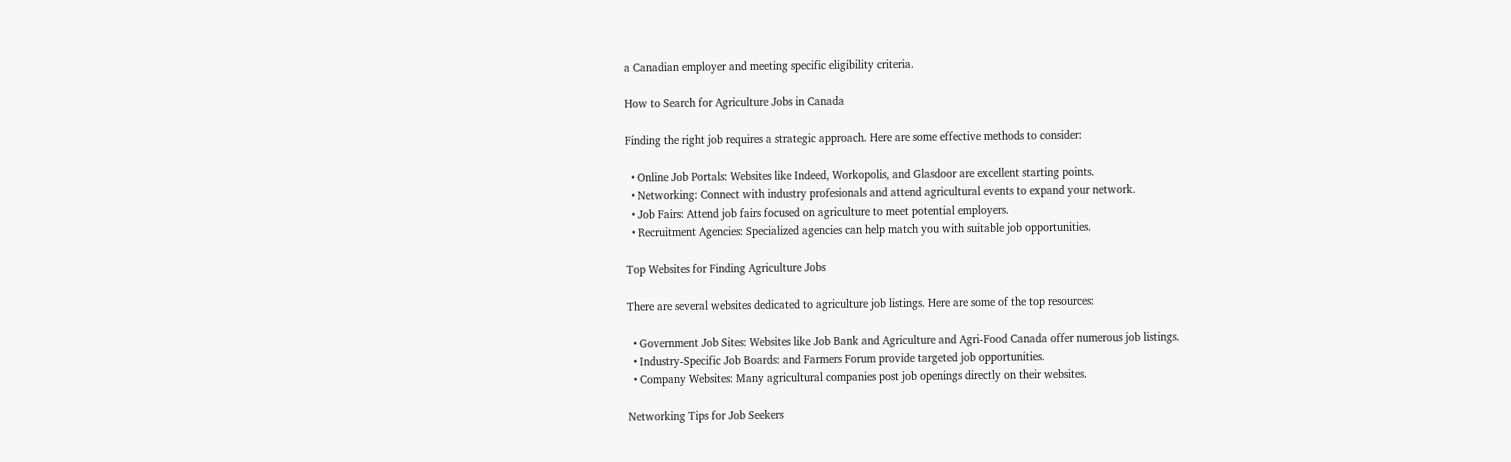a Canadian employer and meeting specific eligibility criteria.

How to Search for Agriculture Jobs in Canada

Finding the right job requires a strategic approach. Here are some effective methods to consider:

  • Online Job Portals: Websites like Indeed, Workopolis, and Glasdoor are excellent starting points.
  • Networking: Connect with industry profesionals and attend agricultural events to expand your network.
  • Job Fairs: Attend job fairs focused on agriculture to meet potential employers.
  • Recruitment Agencies: Specialized agencies can help match you with suitable job opportunities.

Top Websites for Finding Agriculture Jobs

There are several websites dedicated to agriculture job listings. Here are some of the top resources:

  • Government Job Sites: Websites like Job Bank and Agriculture and Agri-Food Canada offer numerous job listings.
  • Industry-Specific Job Boards: and Farmers Forum provide targeted job opportunities.
  • Company Websites: Many agricultural companies post job openings directly on their websites.

Networking Tips for Job Seekers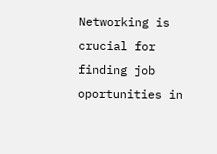Networking is crucial for finding job oportunities in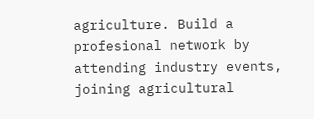agriculture. Build a profesional network by attending industry events, joining agricultural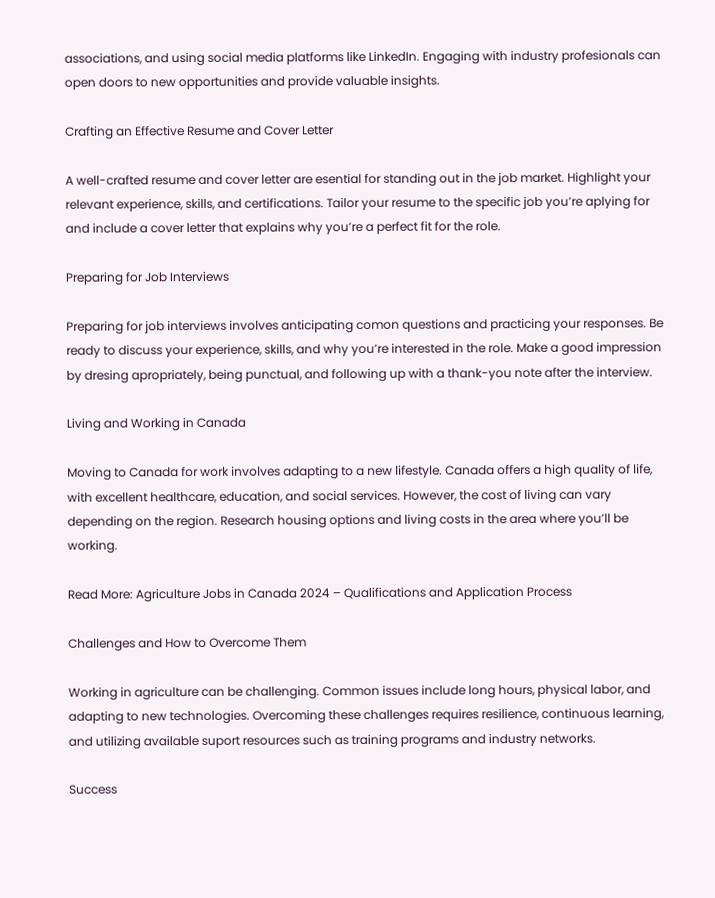associations, and using social media platforms like LinkedIn. Engaging with industry profesionals can open doors to new opportunities and provide valuable insights.

Crafting an Effective Resume and Cover Letter

A well-crafted resume and cover letter are esential for standing out in the job market. Highlight your relevant experience, skills, and certifications. Tailor your resume to the specific job you’re aplying for and include a cover letter that explains why you’re a perfect fit for the role.

Preparing for Job Interviews

Preparing for job interviews involves anticipating comon questions and practicing your responses. Be ready to discuss your experience, skills, and why you’re interested in the role. Make a good impression by dresing apropriately, being punctual, and following up with a thank-you note after the interview.

Living and Working in Canada

Moving to Canada for work involves adapting to a new lifestyle. Canada offers a high quality of life, with excellent healthcare, education, and social services. However, the cost of living can vary depending on the region. Research housing options and living costs in the area where you’ll be working.

Read More: Agriculture Jobs in Canada 2024 – Qualifications and Application Process

Challenges and How to Overcome Them

Working in agriculture can be challenging. Common issues include long hours, physical labor, and adapting to new technologies. Overcoming these challenges requires resilience, continuous learning, and utilizing available suport resources such as training programs and industry networks.

Success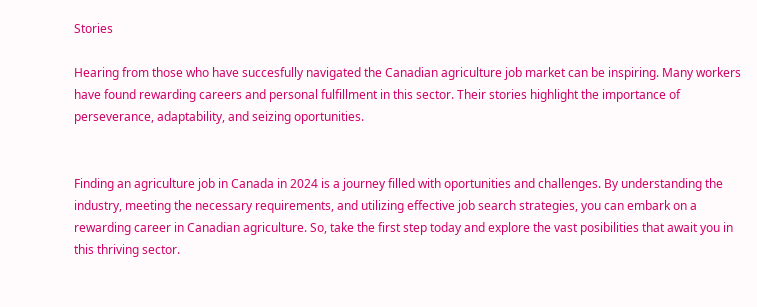Stories

Hearing from those who have succesfully navigated the Canadian agriculture job market can be inspiring. Many workers have found rewarding careers and personal fulfillment in this sector. Their stories highlight the importance of perseverance, adaptability, and seizing oportunities.


Finding an agriculture job in Canada in 2024 is a journey filled with oportunities and challenges. By understanding the industry, meeting the necessary requirements, and utilizing effective job search strategies, you can embark on a rewarding career in Canadian agriculture. So, take the first step today and explore the vast posibilities that await you in this thriving sector.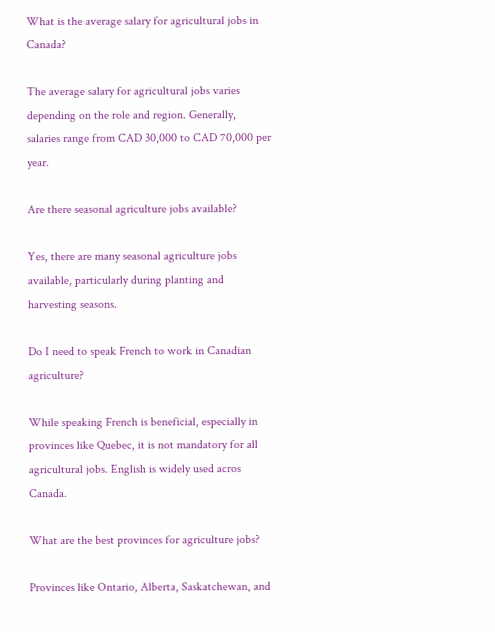What is the average salary for agricultural jobs in Canada?

The average salary for agricultural jobs varies depending on the role and region. Generally, salaries range from CAD 30,000 to CAD 70,000 per year.

Are there seasonal agriculture jobs available?

Yes, there are many seasonal agriculture jobs available, particularly during planting and harvesting seasons.

Do I need to speak French to work in Canadian agriculture?

While speaking French is beneficial, especially in provinces like Quebec, it is not mandatory for all agricultural jobs. English is widely used acros Canada.

What are the best provinces for agriculture jobs?

Provinces like Ontario, Alberta, Saskatchewan, and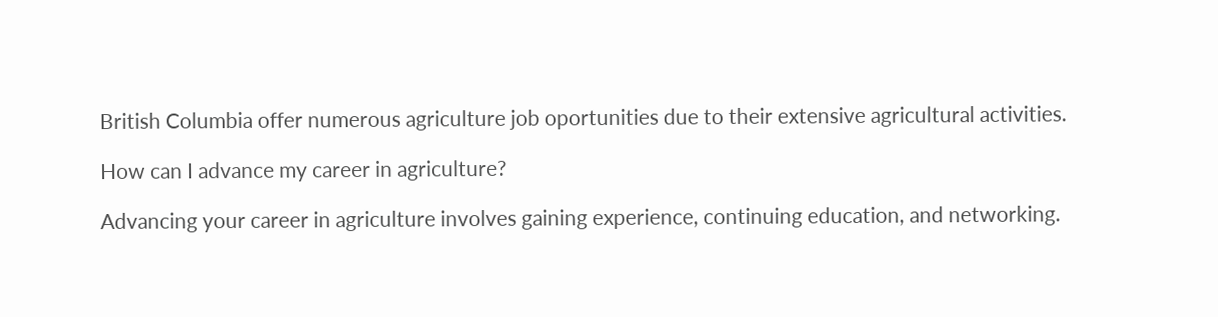British Columbia offer numerous agriculture job oportunities due to their extensive agricultural activities.

How can I advance my career in agriculture?

Advancing your career in agriculture involves gaining experience, continuing education, and networking.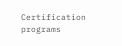Certification programs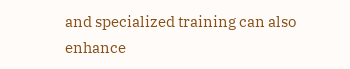and specialized training can also enhance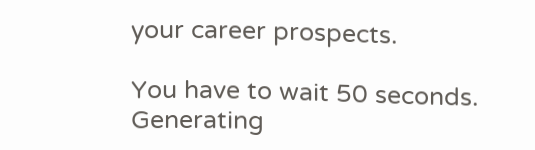your career prospects.

You have to wait 50 seconds.
Generating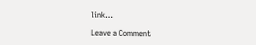link…

Leave a Comment